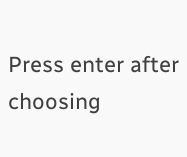Press enter after choosing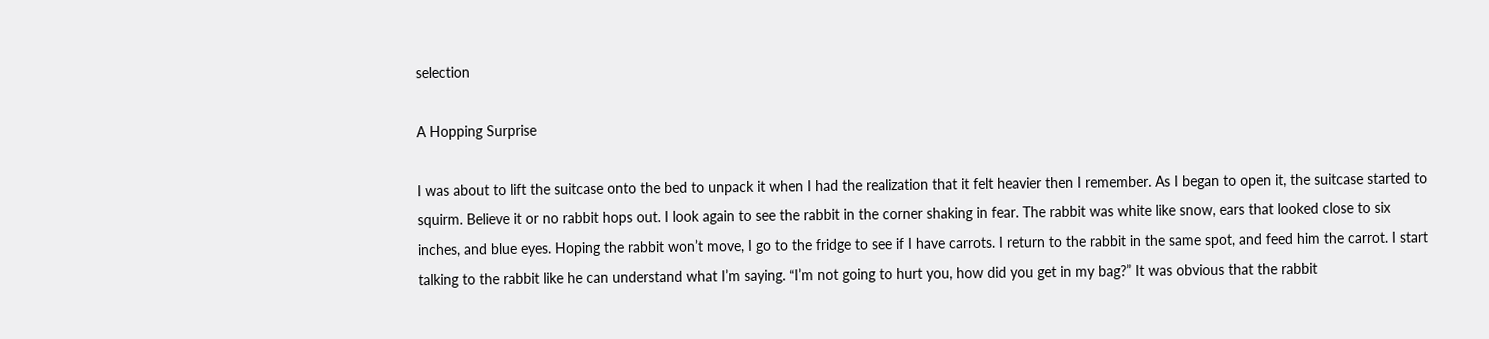selection

A Hopping Surprise

I was about to lift the suitcase onto the bed to unpack it when I had the realization that it felt heavier then I remember. As I began to open it, the suitcase started to squirm. Believe it or no rabbit hops out. I look again to see the rabbit in the corner shaking in fear. The rabbit was white like snow, ears that looked close to six inches, and blue eyes. Hoping the rabbit won’t move, I go to the fridge to see if I have carrots. I return to the rabbit in the same spot, and feed him the carrot. I start talking to the rabbit like he can understand what I’m saying. “I’m not going to hurt you, how did you get in my bag?” It was obvious that the rabbit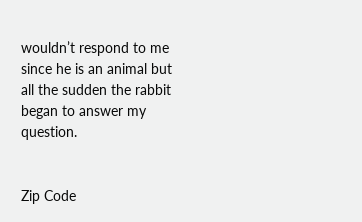wouldn’t respond to me since he is an animal but all the sudden the rabbit began to answer my question.


Zip Code